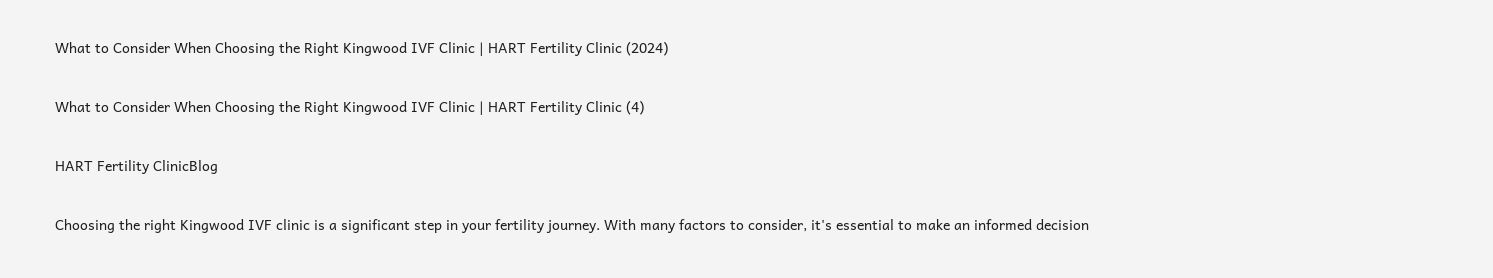What to Consider When Choosing the Right Kingwood IVF Clinic | HART Fertility Clinic (2024)

What to Consider When Choosing the Right Kingwood IVF Clinic | HART Fertility Clinic (4)

HART Fertility ClinicBlog

Choosing the right Kingwood IVF clinic is a significant step in your fertility journey. With many factors to consider, it's essential to make an informed decision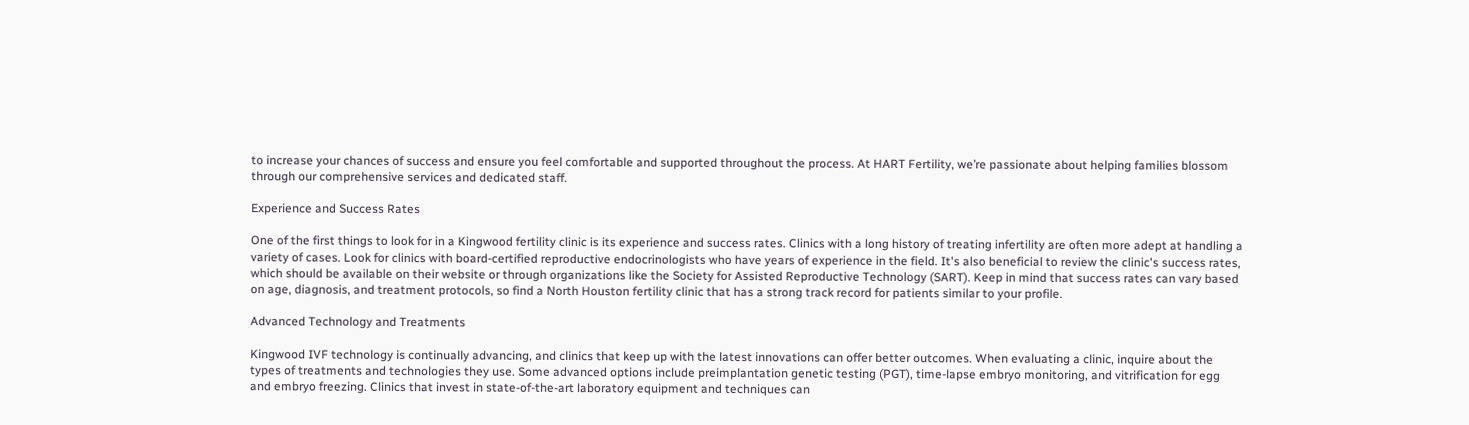to increase your chances of success and ensure you feel comfortable and supported throughout the process. At HART Fertility, we’re passionate about helping families blossom through our comprehensive services and dedicated staff.

Experience and Success Rates

One of the first things to look for in a Kingwood fertility clinic is its experience and success rates. Clinics with a long history of treating infertility are often more adept at handling a variety of cases. Look for clinics with board-certified reproductive endocrinologists who have years of experience in the field. It's also beneficial to review the clinic's success rates, which should be available on their website or through organizations like the Society for Assisted Reproductive Technology (SART). Keep in mind that success rates can vary based on age, diagnosis, and treatment protocols, so find a North Houston fertility clinic that has a strong track record for patients similar to your profile.

Advanced Technology and Treatments

Kingwood IVF technology is continually advancing, and clinics that keep up with the latest innovations can offer better outcomes. When evaluating a clinic, inquire about the types of treatments and technologies they use. Some advanced options include preimplantation genetic testing (PGT), time-lapse embryo monitoring, and vitrification for egg and embryo freezing. Clinics that invest in state-of-the-art laboratory equipment and techniques can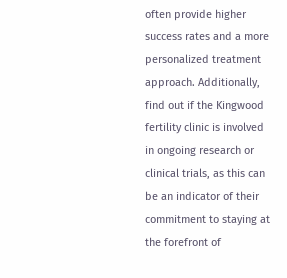often provide higher success rates and a more personalized treatment approach. Additionally, find out if the Kingwood fertility clinic is involved in ongoing research or clinical trials, as this can be an indicator of their commitment to staying at the forefront of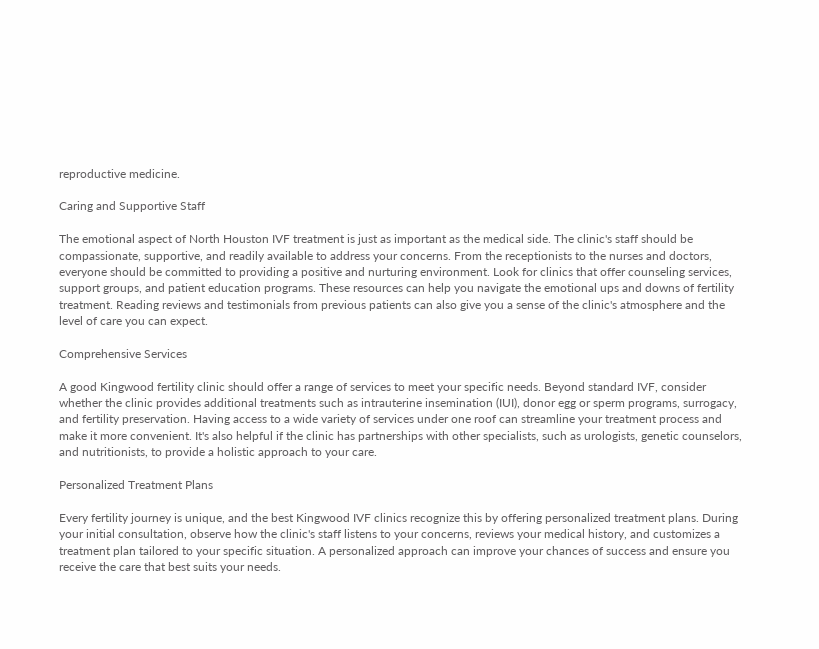reproductive medicine.

Caring and Supportive Staff

The emotional aspect of North Houston IVF treatment is just as important as the medical side. The clinic's staff should be compassionate, supportive, and readily available to address your concerns. From the receptionists to the nurses and doctors, everyone should be committed to providing a positive and nurturing environment. Look for clinics that offer counseling services, support groups, and patient education programs. These resources can help you navigate the emotional ups and downs of fertility treatment. Reading reviews and testimonials from previous patients can also give you a sense of the clinic's atmosphere and the level of care you can expect.

Comprehensive Services

A good Kingwood fertility clinic should offer a range of services to meet your specific needs. Beyond standard IVF, consider whether the clinic provides additional treatments such as intrauterine insemination (IUI), donor egg or sperm programs, surrogacy, and fertility preservation. Having access to a wide variety of services under one roof can streamline your treatment process and make it more convenient. It's also helpful if the clinic has partnerships with other specialists, such as urologists, genetic counselors, and nutritionists, to provide a holistic approach to your care.

Personalized Treatment Plans

Every fertility journey is unique, and the best Kingwood IVF clinics recognize this by offering personalized treatment plans. During your initial consultation, observe how the clinic's staff listens to your concerns, reviews your medical history, and customizes a treatment plan tailored to your specific situation. A personalized approach can improve your chances of success and ensure you receive the care that best suits your needs.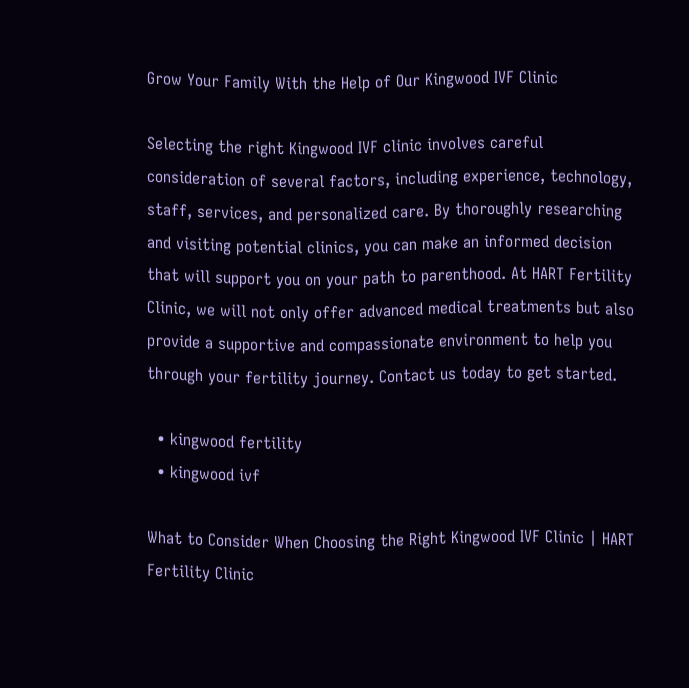Grow Your Family With the Help of Our Kingwood IVF Clinic

Selecting the right Kingwood IVF clinic involves careful consideration of several factors, including experience, technology, staff, services, and personalized care. By thoroughly researching and visiting potential clinics, you can make an informed decision that will support you on your path to parenthood. At HART Fertility Clinic, we will not only offer advanced medical treatments but also provide a supportive and compassionate environment to help you through your fertility journey. Contact us today to get started.

  • kingwood fertility
  • kingwood ivf

What to Consider When Choosing the Right Kingwood IVF Clinic | HART Fertility Clinic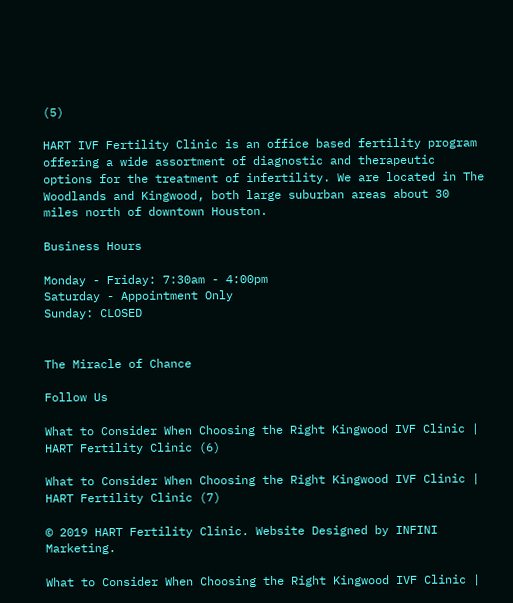(5)

HART IVF Fertility Clinic is an office based fertility program offering a wide assortment of diagnostic and therapeutic options for the treatment of infertility. We are located in The Woodlands and Kingwood, both large suburban areas about 30 miles north of downtown Houston.

Business Hours

Monday - Friday: 7:30am - 4:00pm
Saturday - Appointment Only
Sunday: CLOSED


The Miracle of Chance

Follow Us

What to Consider When Choosing the Right Kingwood IVF Clinic | HART Fertility Clinic (6)

What to Consider When Choosing the Right Kingwood IVF Clinic | HART Fertility Clinic (7)

© 2019 HART Fertility Clinic. Website Designed by INFINI Marketing.

What to Consider When Choosing the Right Kingwood IVF Clinic |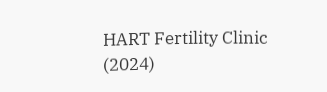HART Fertility Clinic (2024)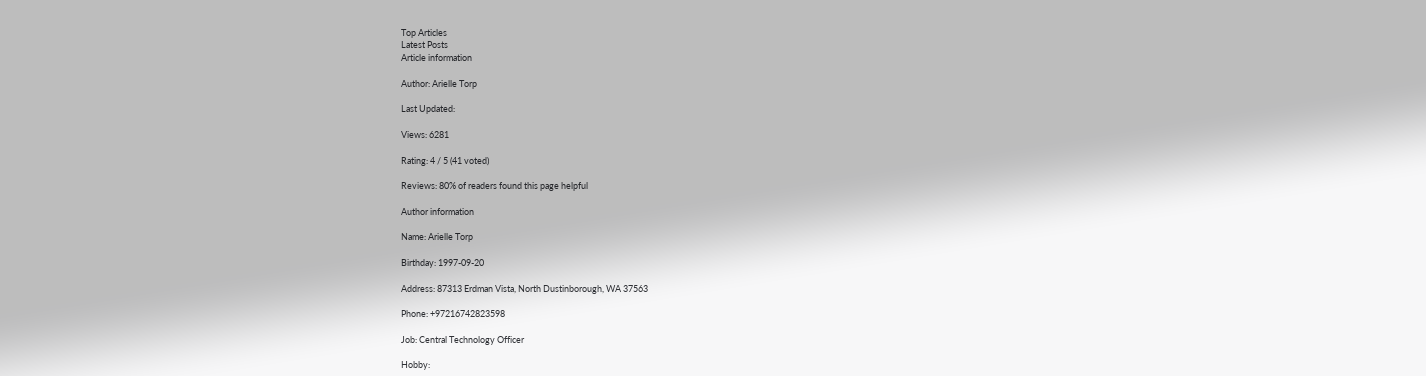Top Articles
Latest Posts
Article information

Author: Arielle Torp

Last Updated:

Views: 6281

Rating: 4 / 5 (41 voted)

Reviews: 80% of readers found this page helpful

Author information

Name: Arielle Torp

Birthday: 1997-09-20

Address: 87313 Erdman Vista, North Dustinborough, WA 37563

Phone: +97216742823598

Job: Central Technology Officer

Hobby: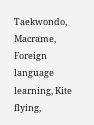Taekwondo, Macrame, Foreign language learning, Kite flying,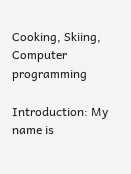Cooking, Skiing, Computer programming

Introduction: My name is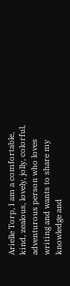Arielle Torp, I am a comfortable, kind, zealous, lovely, jolly, colorful, adventurous person who loves writing and wants to share my knowledge and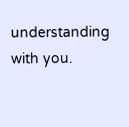understanding with you.